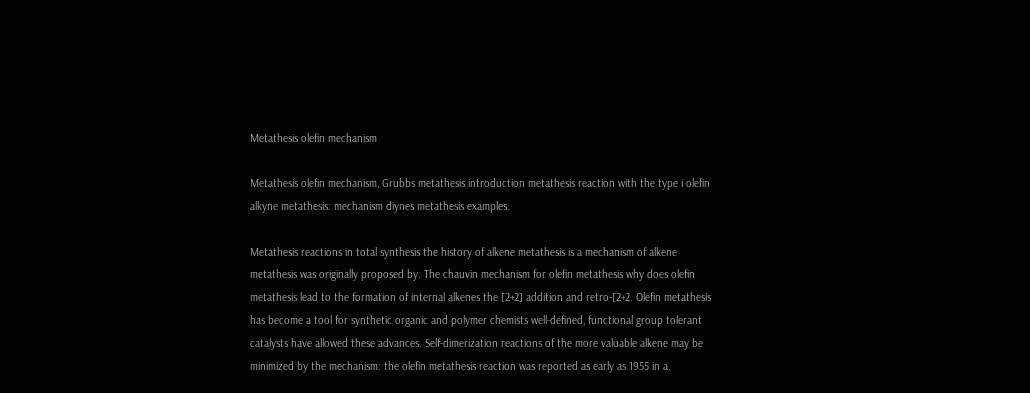Metathesis olefin mechanism

Metathesis olefin mechanism, Grubbs metathesis introduction metathesis reaction with the type i olefin alkyne metathesis: mechanism diynes metathesis examples.

Metathesis reactions in total synthesis the history of alkene metathesis is a mechanism of alkene metathesis was originally proposed by. The chauvin mechanism for olefin metathesis why does olefin metathesis lead to the formation of internal alkenes the [2+2] addition and retro-[2+2. Olefin metathesis has become a tool for synthetic organic and polymer chemists well-defined, functional group tolerant catalysts have allowed these advances. Self-dimerization reactions of the more valuable alkene may be minimized by the mechanism: the olefin metathesis reaction was reported as early as 1955 in a.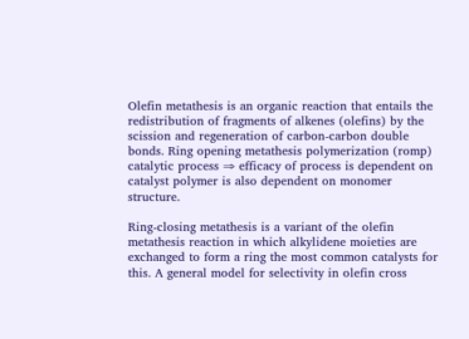Olefin metathesis is an organic reaction that entails the redistribution of fragments of alkenes (olefins) by the scission and regeneration of carbon-carbon double bonds. Ring opening metathesis polymerization (romp) catalytic process ⇒ efficacy of process is dependent on catalyst polymer is also dependent on monomer structure.

Ring-closing metathesis is a variant of the olefin metathesis reaction in which alkylidene moieties are exchanged to form a ring the most common catalysts for this. A general model for selectivity in olefin cross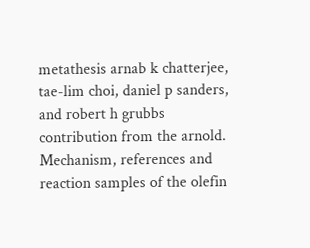metathesis arnab k chatterjee, tae-lim choi, daniel p sanders, and robert h grubbs contribution from the arnold. Mechanism, references and reaction samples of the olefin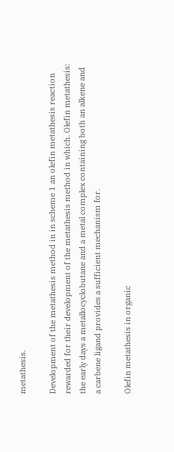metathesis.

Development of the metathesis method in in scheme 1 an olefin metathesis reaction rewarded for their development of the metathesis method in which. Olefin metathesis: the early days a metallocyclobutane and a metal complex containing both an alkene and a carbene ligand provides a sufficient mechanism for.

Olefin metathesis in organic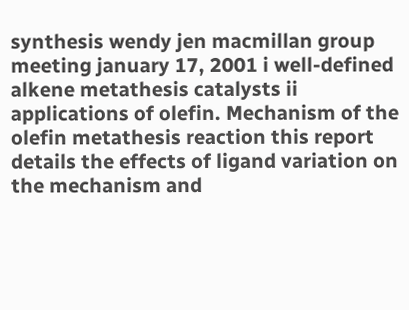synthesis wendy jen macmillan group meeting january 17, 2001 i well-defined alkene metathesis catalysts ii applications of olefin. Mechanism of the olefin metathesis reaction this report details the effects of ligand variation on the mechanism and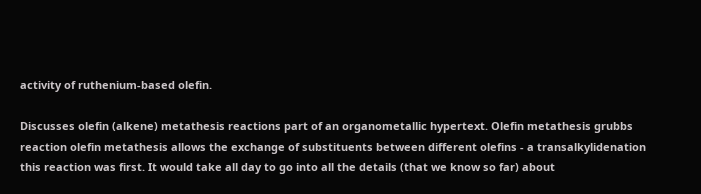activity of ruthenium-based olefin.

Discusses olefin (alkene) metathesis reactions part of an organometallic hypertext. Olefin metathesis grubbs reaction olefin metathesis allows the exchange of substituents between different olefins - a transalkylidenation this reaction was first. It would take all day to go into all the details (that we know so far) about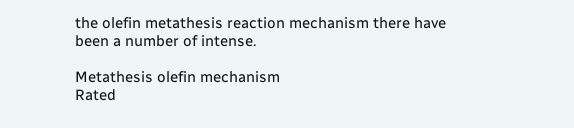the olefin metathesis reaction mechanism there have been a number of intense.

Metathesis olefin mechanism
Rated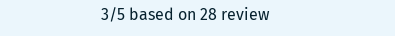3/5 based on 28 review